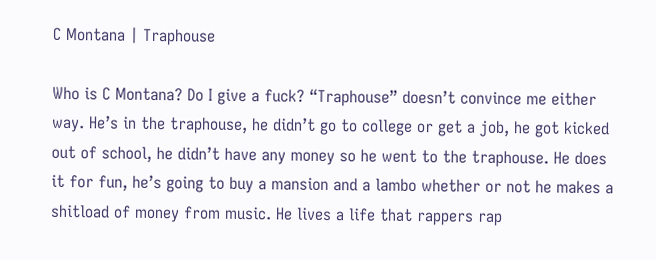C Montana | Traphouse

Who is C Montana? Do I give a fuck? “Traphouse” doesn’t convince me either way. He’s in the traphouse, he didn’t go to college or get a job, he got kicked out of school, he didn’t have any money so he went to the traphouse. He does it for fun, he’s going to buy a mansion and a lambo whether or not he makes a shitload of money from music. He lives a life that rappers rap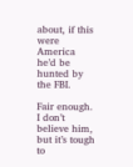about, if this were America he’d be hunted by the FBI.

Fair enough. I don’t believe him, but it’s tough to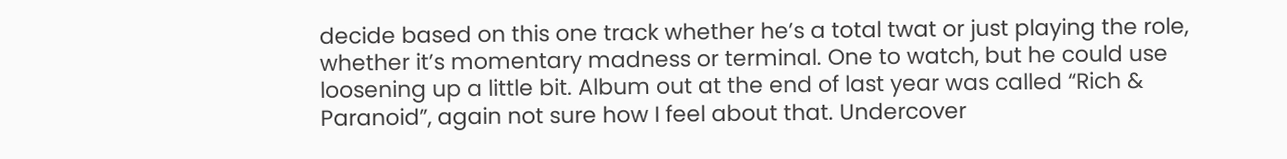decide based on this one track whether he’s a total twat or just playing the role, whether it’s momentary madness or terminal. One to watch, but he could use loosening up a little bit. Album out at the end of last year was called “Rich & Paranoid”, again not sure how I feel about that. Undercover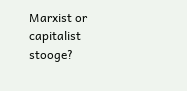Marxist or capitalist stooge?